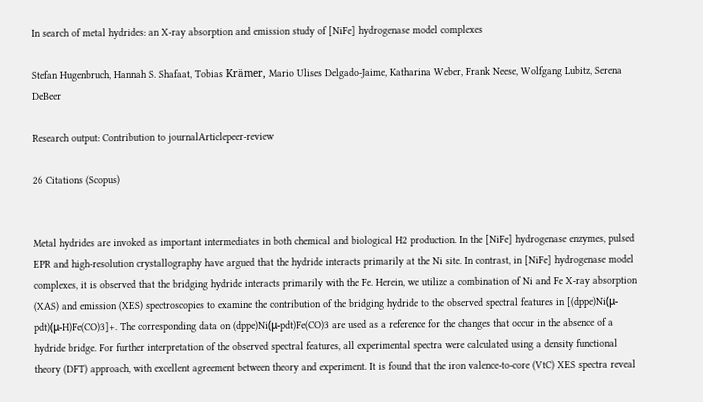In search of metal hydrides: an X-ray absorption and emission study of [NiFe] hydrogenase model complexes

Stefan Hugenbruch, Hannah S. Shafaat, Tobias Krämer, Mario Ulises Delgado-Jaime, Katharina Weber, Frank Neese, Wolfgang Lubitz, Serena DeBeer

Research output: Contribution to journalArticlepeer-review

26 Citations (Scopus)


Metal hydrides are invoked as important intermediates in both chemical and biological H2 production. In the [NiFe] hydrogenase enzymes, pulsed EPR and high-resolution crystallography have argued that the hydride interacts primarily at the Ni site. In contrast, in [NiFe] hydrogenase model complexes, it is observed that the bridging hydride interacts primarily with the Fe. Herein, we utilize a combination of Ni and Fe X-ray absorption (XAS) and emission (XES) spectroscopies to examine the contribution of the bridging hydride to the observed spectral features in [(dppe)Ni(μ-pdt)(μ-H)Fe(CO)3]+. The corresponding data on (dppe)Ni(μ-pdt)Fe(CO)3 are used as a reference for the changes that occur in the absence of a hydride bridge. For further interpretation of the observed spectral features, all experimental spectra were calculated using a density functional theory (DFT) approach, with excellent agreement between theory and experiment. It is found that the iron valence-to-core (VtC) XES spectra reveal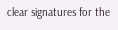clear signatures for the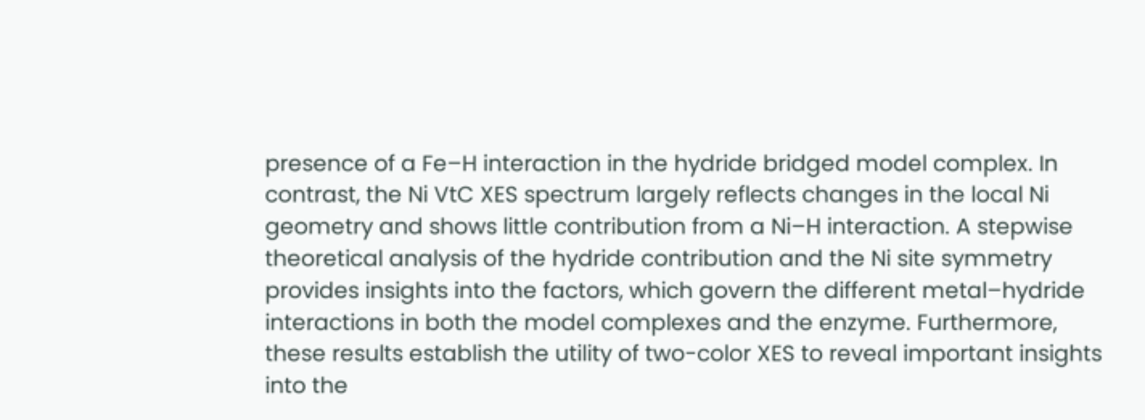presence of a Fe–H interaction in the hydride bridged model complex. In contrast, the Ni VtC XES spectrum largely reflects changes in the local Ni geometry and shows little contribution from a Ni–H interaction. A stepwise theoretical analysis of the hydride contribution and the Ni site symmetry provides insights into the factors, which govern the different metal–hydride interactions in both the model complexes and the enzyme. Furthermore, these results establish the utility of two-color XES to reveal important insights into the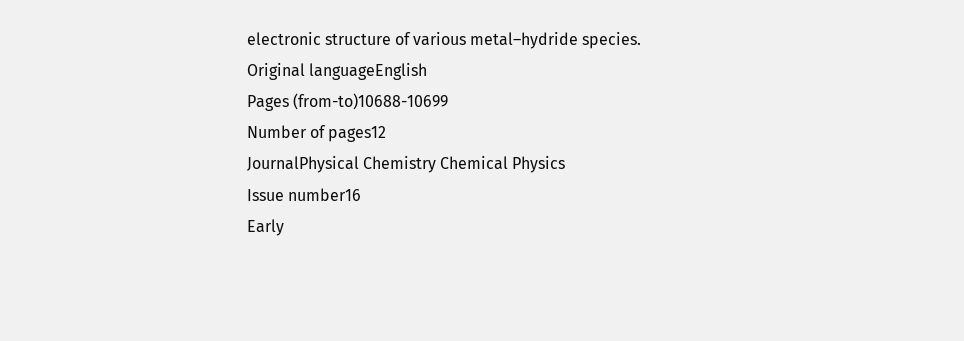electronic structure of various metal–hydride species.
Original languageEnglish
Pages (from-to)10688-10699
Number of pages12
JournalPhysical Chemistry Chemical Physics
Issue number16
Early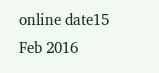online date15 Feb 2016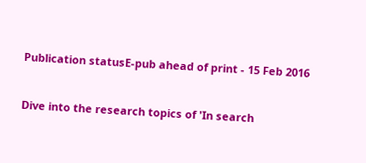Publication statusE-pub ahead of print - 15 Feb 2016


Dive into the research topics of 'In search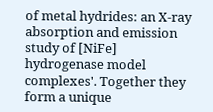of metal hydrides: an X-ray absorption and emission study of [NiFe] hydrogenase model complexes'. Together they form a unique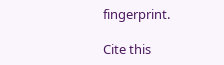fingerprint.

Cite this